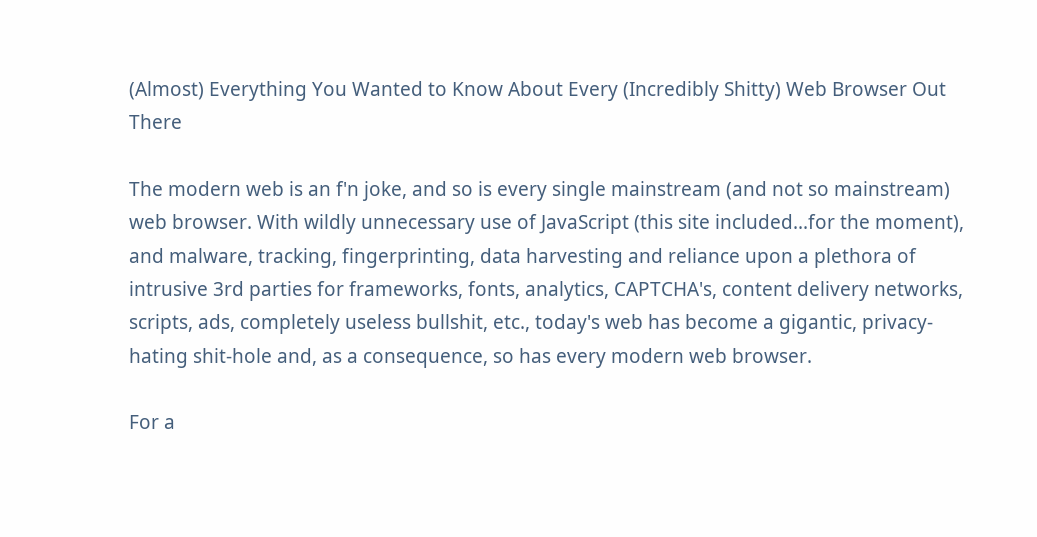(Almost) Everything You Wanted to Know About Every (Incredibly Shitty) Web Browser Out There

The modern web is an f'n joke, and so is every single mainstream (and not so mainstream) web browser. With wildly unnecessary use of JavaScript (this site included...for the moment), and malware, tracking, fingerprinting, data harvesting and reliance upon a plethora of intrusive 3rd parties for frameworks, fonts, analytics, CAPTCHA's, content delivery networks, scripts, ads, completely useless bullshit, etc., today's web has become a gigantic, privacy-hating shit-hole and, as a consequence, so has every modern web browser.

For a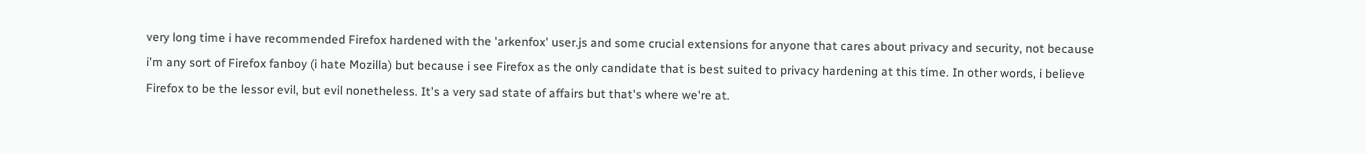very long time i have recommended Firefox hardened with the 'arkenfox' user.js and some crucial extensions for anyone that cares about privacy and security, not because i'm any sort of Firefox fanboy (i hate Mozilla) but because i see Firefox as the only candidate that is best suited to privacy hardening at this time. In other words, i believe Firefox to be the lessor evil, but evil nonetheless. It's a very sad state of affairs but that's where we're at.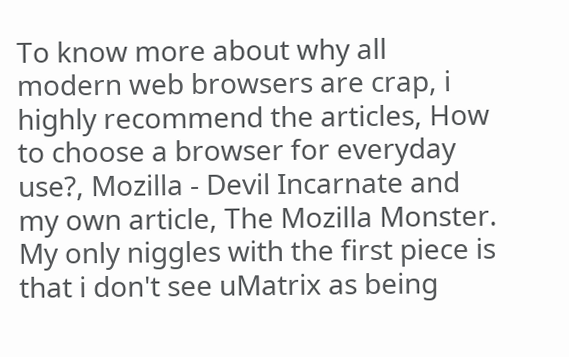To know more about why all modern web browsers are crap, i highly recommend the articles, How to choose a browser for everyday use?, Mozilla - Devil Incarnate and my own article, The Mozilla Monster. My only niggles with the first piece is that i don't see uMatrix as being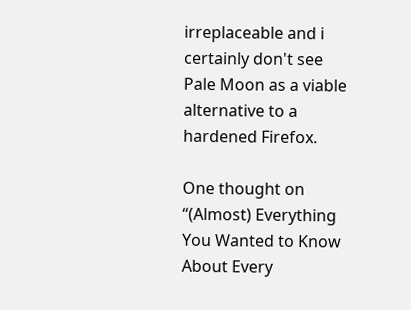irreplaceable and i certainly don't see Pale Moon as a viable alternative to a hardened Firefox.

One thought on “(Almost) Everything You Wanted to Know About Every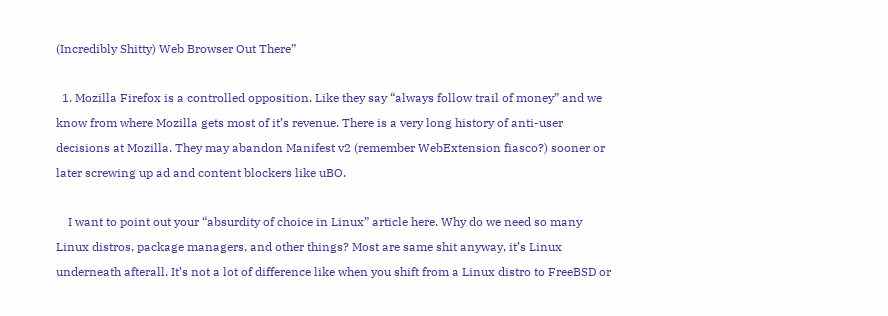(Incredibly Shitty) Web Browser Out There”

  1. Mozilla Firefox is a controlled opposition. Like they say “always follow trail of money” and we know from where Mozilla gets most of it’s revenue. There is a very long history of anti-user decisions at Mozilla. They may abandon Manifest v2 (remember WebExtension fiasco?) sooner or later screwing up ad and content blockers like uBO.

    I want to point out your “absurdity of choice in Linux” article here. Why do we need so many Linux distros, package managers, and other things? Most are same shit anyway, it’s Linux underneath afterall. It’s not a lot of difference like when you shift from a Linux distro to FreeBSD or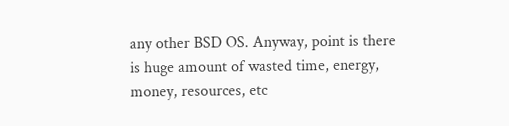any other BSD OS. Anyway, point is there is huge amount of wasted time, energy, money, resources, etc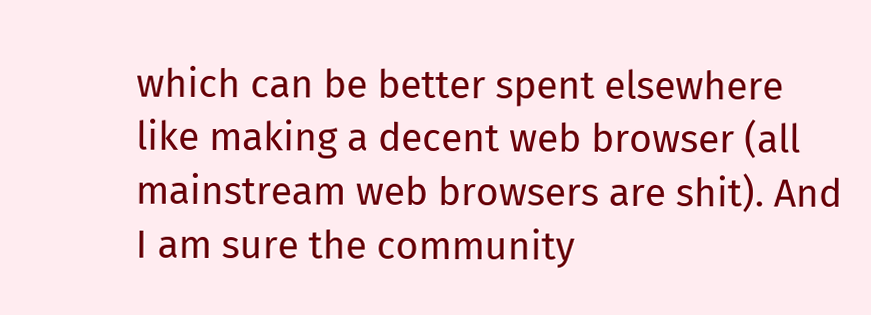which can be better spent elsewhere like making a decent web browser (all mainstream web browsers are shit). And I am sure the community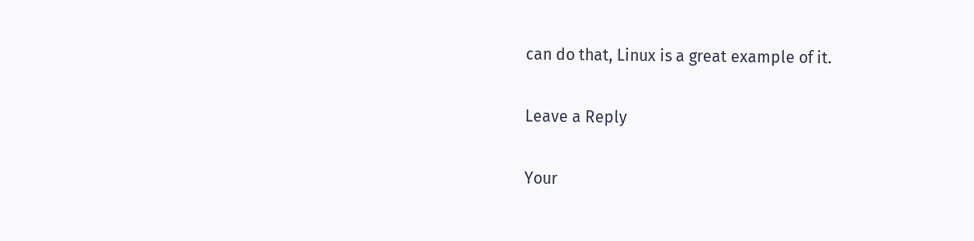can do that, Linux is a great example of it.

Leave a Reply

Your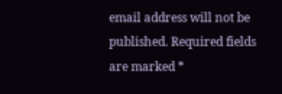email address will not be published. Required fields are marked *